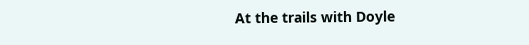At the trails with Doyle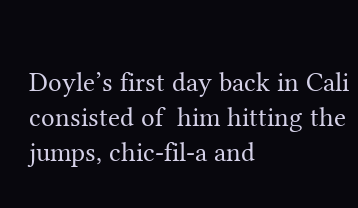Doyle’s first day back in Cali consisted of  him hitting the jumps, chic-fil-a and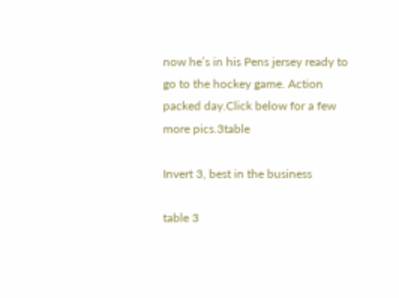now he’s in his Pens jersey ready to go to the hockey game. Action packed day.Click below for a few more pics.3table

Invert 3, best in the business

table 3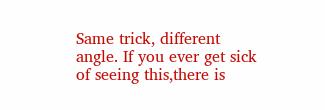Same trick, different angle. If you ever get sick of seeing this,there is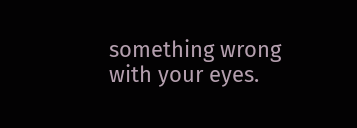something wrong with your eyes.